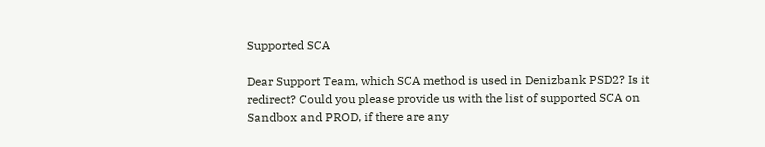Supported SCA

Dear Support Team, which SCA method is used in Denizbank PSD2? Is it redirect? Could you please provide us with the list of supported SCA on Sandbox and PROD, if there are any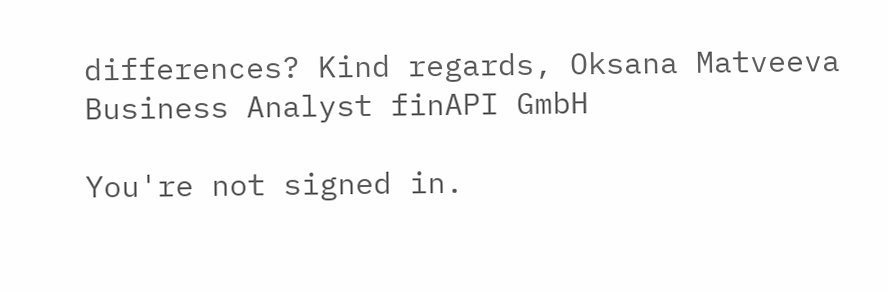differences? Kind regards, Oksana Matveeva Business Analyst finAPI GmbH

You're not signed in.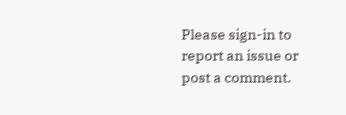Please sign-in to report an issue or post a comment.